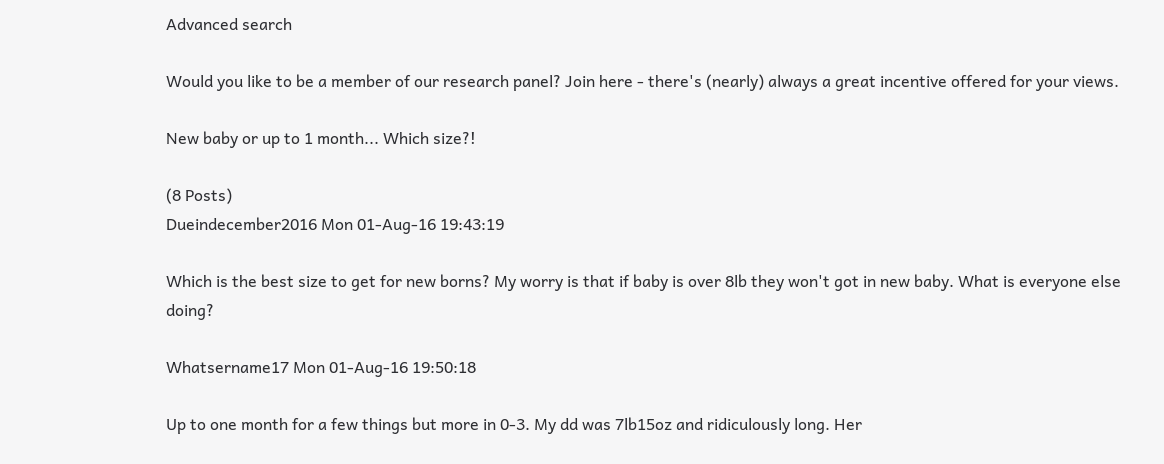Advanced search

Would you like to be a member of our research panel? Join here - there's (nearly) always a great incentive offered for your views.

New baby or up to 1 month... Which size?!

(8 Posts)
Dueindecember2016 Mon 01-Aug-16 19:43:19

Which is the best size to get for new borns? My worry is that if baby is over 8lb they won't got in new baby. What is everyone else doing?

Whatsername17 Mon 01-Aug-16 19:50:18

Up to one month for a few things but more in 0-3. My dd was 7lb15oz and ridiculously long. Her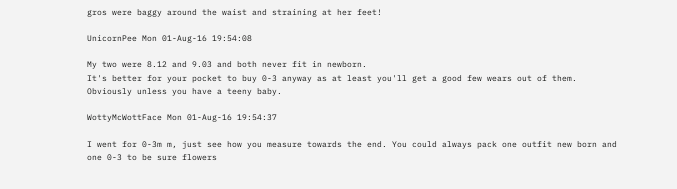gros were baggy around the waist and straining at her feet!

UnicornPee Mon 01-Aug-16 19:54:08

My two were 8.12 and 9.03 and both never fit in newborn.
It's better for your pocket to buy 0-3 anyway as at least you'll get a good few wears out of them.
Obviously unless you have a teeny baby.

WottyMcWottFace Mon 01-Aug-16 19:54:37

I went for 0-3m m, just see how you measure towards the end. You could always pack one outfit new born and one 0-3 to be sure flowers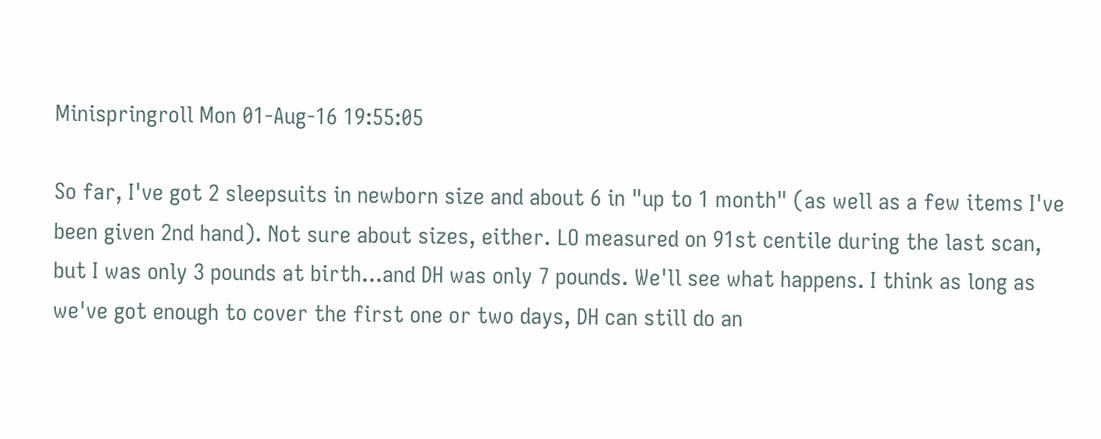Minispringroll Mon 01-Aug-16 19:55:05

So far, I've got 2 sleepsuits in newborn size and about 6 in "up to 1 month" (as well as a few items I've been given 2nd hand). Not sure about sizes, either. LO measured on 91st centile during the last scan, but I was only 3 pounds at birth...and DH was only 7 pounds. We'll see what happens. I think as long as we've got enough to cover the first one or two days, DH can still do an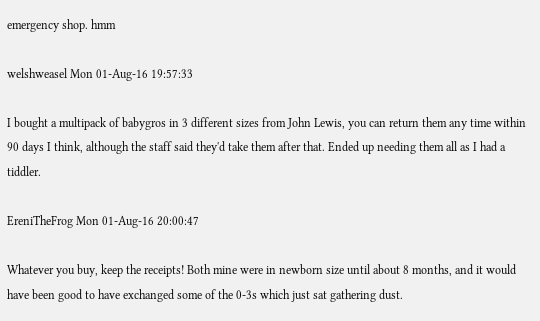emergency shop. hmm

welshweasel Mon 01-Aug-16 19:57:33

I bought a multipack of babygros in 3 different sizes from John Lewis, you can return them any time within 90 days I think, although the staff said they'd take them after that. Ended up needing them all as I had a tiddler.

EreniTheFrog Mon 01-Aug-16 20:00:47

Whatever you buy, keep the receipts! Both mine were in newborn size until about 8 months, and it would have been good to have exchanged some of the 0-3s which just sat gathering dust.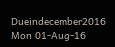Dueindecember2016 Mon 01-Aug-16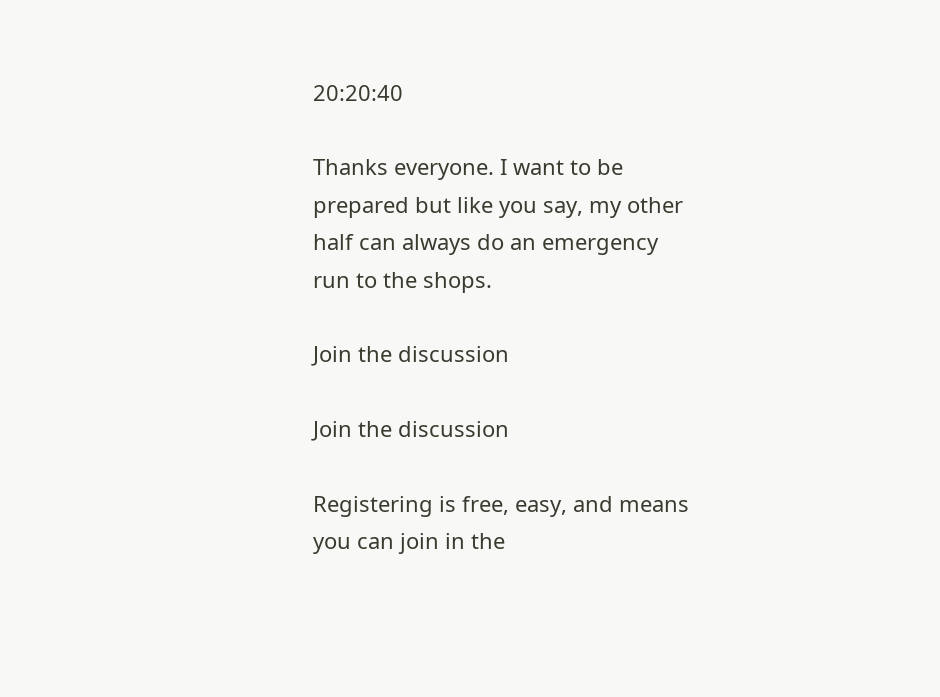20:20:40

Thanks everyone. I want to be prepared but like you say, my other half can always do an emergency run to the shops.

Join the discussion

Join the discussion

Registering is free, easy, and means you can join in the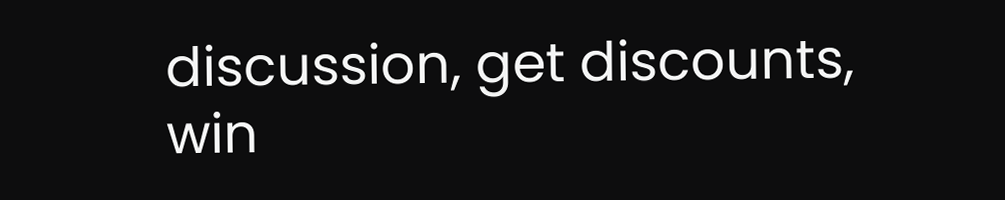discussion, get discounts, win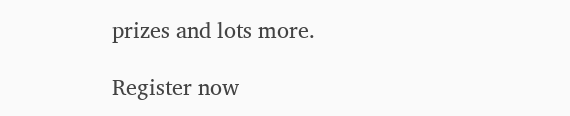prizes and lots more.

Register now